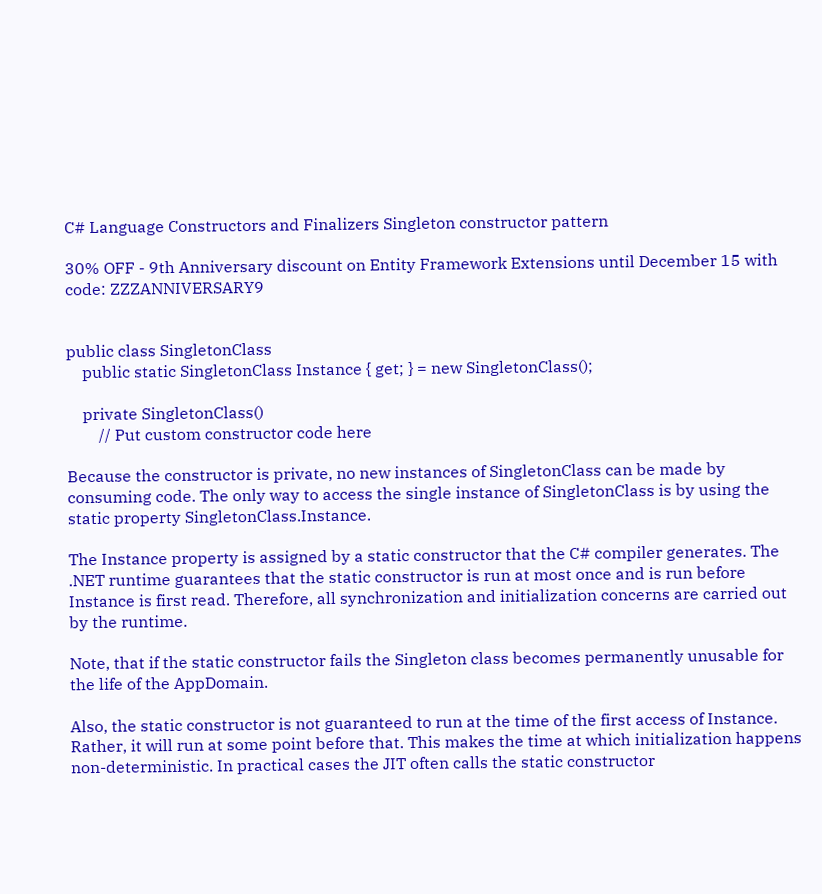C# Language Constructors and Finalizers Singleton constructor pattern

30% OFF - 9th Anniversary discount on Entity Framework Extensions until December 15 with code: ZZZANNIVERSARY9


public class SingletonClass
    public static SingletonClass Instance { get; } = new SingletonClass();

    private SingletonClass()
        // Put custom constructor code here

Because the constructor is private, no new instances of SingletonClass can be made by consuming code. The only way to access the single instance of SingletonClass is by using the static property SingletonClass.Instance.

The Instance property is assigned by a static constructor that the C# compiler generates. The .NET runtime guarantees that the static constructor is run at most once and is run before Instance is first read. Therefore, all synchronization and initialization concerns are carried out by the runtime.

Note, that if the static constructor fails the Singleton class becomes permanently unusable for the life of the AppDomain.

Also, the static constructor is not guaranteed to run at the time of the first access of Instance. Rather, it will run at some point before that. This makes the time at which initialization happens non-deterministic. In practical cases the JIT often calls the static constructor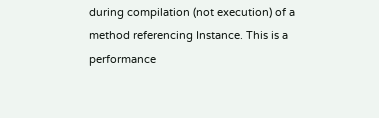during compilation (not execution) of a method referencing Instance. This is a performance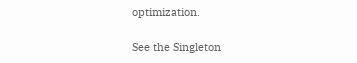optimization.

See the Singleton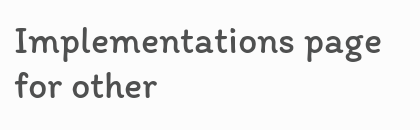Implementations page for other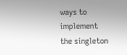ways to implement the singleton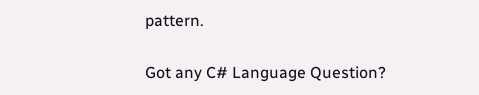pattern.

Got any C# Language Question?